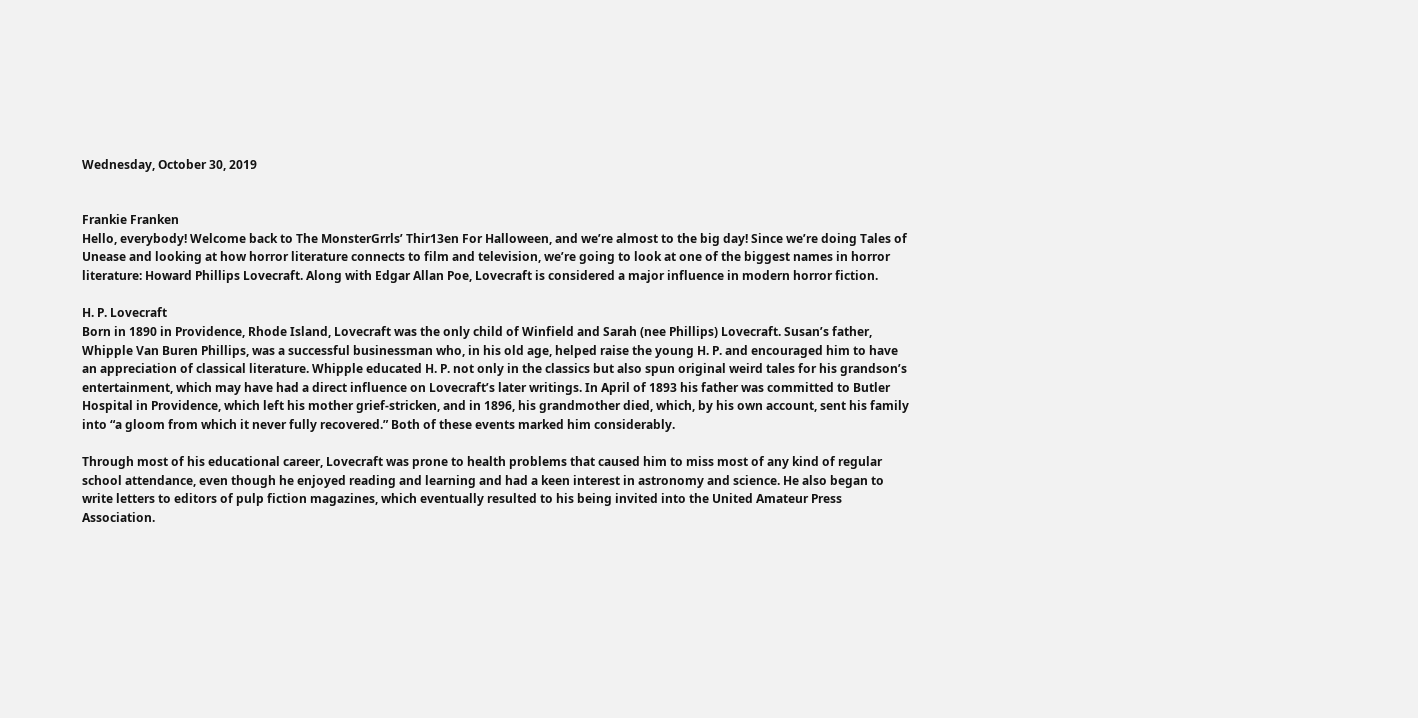Wednesday, October 30, 2019


Frankie Franken
Hello, everybody! Welcome back to The MonsterGrrls’ Thir13en For Halloween, and we’re almost to the big day! Since we’re doing Tales of Unease and looking at how horror literature connects to film and television, we’re going to look at one of the biggest names in horror literature: Howard Phillips Lovecraft. Along with Edgar Allan Poe, Lovecraft is considered a major influence in modern horror fiction.

H. P. Lovecraft
Born in 1890 in Providence, Rhode Island, Lovecraft was the only child of Winfield and Sarah (nee Phillips) Lovecraft. Susan’s father, Whipple Van Buren Phillips, was a successful businessman who, in his old age, helped raise the young H. P. and encouraged him to have an appreciation of classical literature. Whipple educated H. P. not only in the classics but also spun original weird tales for his grandson’s entertainment, which may have had a direct influence on Lovecraft’s later writings. In April of 1893 his father was committed to Butler Hospital in Providence, which left his mother grief-stricken, and in 1896, his grandmother died, which, by his own account, sent his family into “a gloom from which it never fully recovered.” Both of these events marked him considerably.

Through most of his educational career, Lovecraft was prone to health problems that caused him to miss most of any kind of regular school attendance, even though he enjoyed reading and learning and had a keen interest in astronomy and science. He also began to write letters to editors of pulp fiction magazines, which eventually resulted to his being invited into the United Amateur Press Association.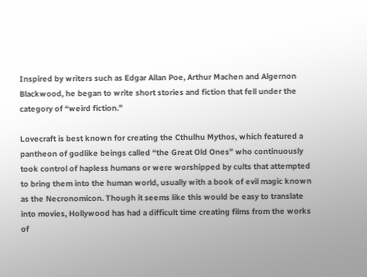Inspired by writers such as Edgar Allan Poe, Arthur Machen and Algernon Blackwood, he began to write short stories and fiction that fell under the category of “weird fiction.”

Lovecraft is best known for creating the Cthulhu Mythos, which featured a pantheon of godlike beings called “the Great Old Ones” who continuously took control of hapless humans or were worshipped by cults that attempted to bring them into the human world, usually with a book of evil magic known as the Necronomicon. Though it seems like this would be easy to translate into movies, Hollywood has had a difficult time creating films from the works of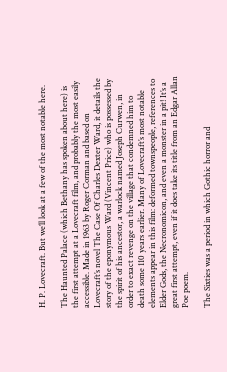H. P. Lovecraft. But we’ll look at a few of the most notable here.

The Haunted Palace (which Bethany has spoken about here) is the first attempt at a Lovecraft film, and probably the most easily accessible. Made in 1963 by Roger Corman and based on Lovecraft’s novel The Case Of Charles Dexter Ward, it details the story of the eponymous Ward (Vincent Price) who is possessed by the spirit of his ancestor, a warlock named Joseph Curwen, in order to exact revenge on the village that condemned him to death some 110 years earlier. Many of Lovecraft’s most notable elements appear in this film: deformed townspeople, references to Elder Gods, the Necronomicon, and even a monster in a pit! It’s a great first attempt, even if it does take its title from an Edgar Allan Poe poem.

The Sixties was a period in which Gothic horror and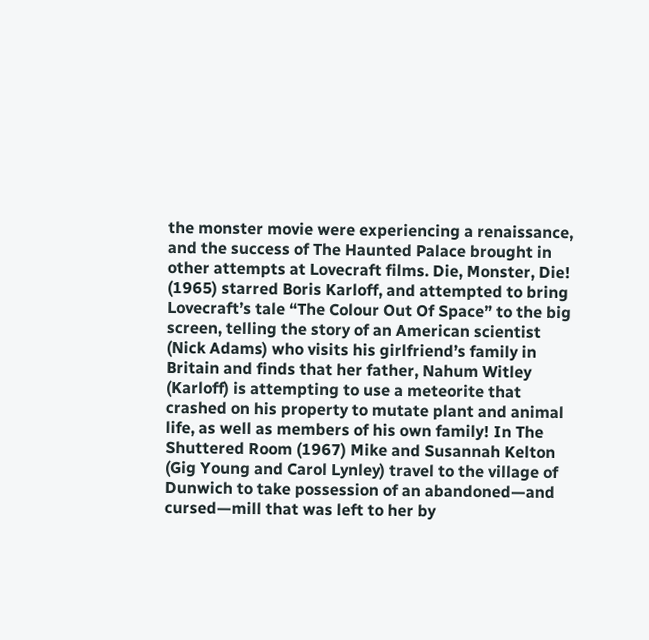the monster movie were experiencing a renaissance, and the success of The Haunted Palace brought in other attempts at Lovecraft films. Die, Monster, Die! (1965) starred Boris Karloff, and attempted to bring Lovecraft’s tale “The Colour Out Of Space” to the big screen, telling the story of an American scientist (Nick Adams) who visits his girlfriend’s family in Britain and finds that her father, Nahum Witley (Karloff) is attempting to use a meteorite that crashed on his property to mutate plant and animal life, as well as members of his own family! In The Shuttered Room (1967) Mike and Susannah Kelton (Gig Young and Carol Lynley) travel to the village of Dunwich to take possession of an abandoned—and cursed—mill that was left to her by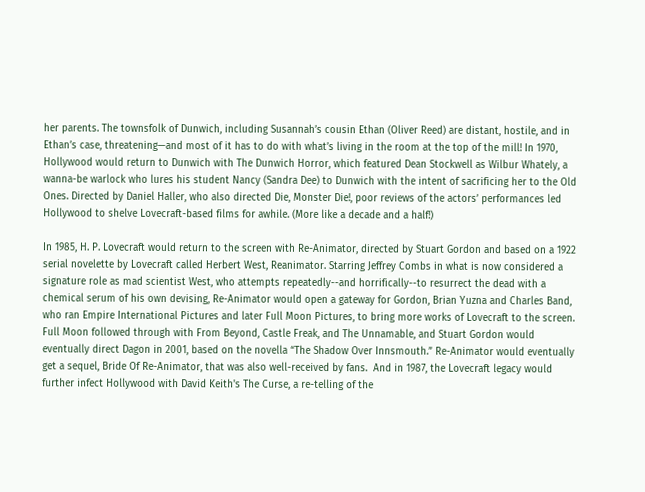her parents. The townsfolk of Dunwich, including Susannah’s cousin Ethan (Oliver Reed) are distant, hostile, and in Ethan’s case, threatening—and most of it has to do with what’s living in the room at the top of the mill! In 1970, Hollywood would return to Dunwich with The Dunwich Horror, which featured Dean Stockwell as Wilbur Whately, a wanna-be warlock who lures his student Nancy (Sandra Dee) to Dunwich with the intent of sacrificing her to the Old Ones. Directed by Daniel Haller, who also directed Die, Monster Die!, poor reviews of the actors’ performances led Hollywood to shelve Lovecraft-based films for awhile. (More like a decade and a half!)

In 1985, H. P. Lovecraft would return to the screen with Re-Animator, directed by Stuart Gordon and based on a 1922 serial novelette by Lovecraft called Herbert West, Reanimator. Starring Jeffrey Combs in what is now considered a signature role as mad scientist West, who attempts repeatedly--and horrifically--to resurrect the dead with a chemical serum of his own devising, Re-Animator would open a gateway for Gordon, Brian Yuzna and Charles Band, who ran Empire International Pictures and later Full Moon Pictures, to bring more works of Lovecraft to the screen. Full Moon followed through with From Beyond, Castle Freak, and The Unnamable, and Stuart Gordon would eventually direct Dagon in 2001, based on the novella “The Shadow Over Innsmouth.” Re-Animator would eventually get a sequel, Bride Of Re-Animator, that was also well-received by fans.  And in 1987, the Lovecraft legacy would further infect Hollywood with David Keith's The Curse, a re-telling of the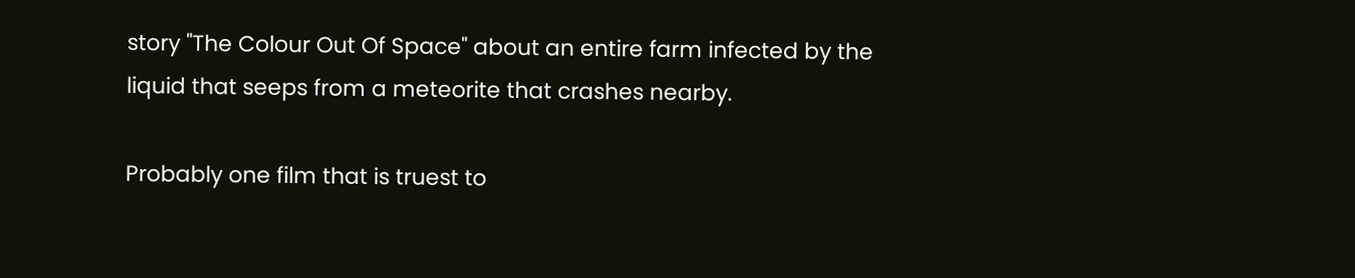story "The Colour Out Of Space" about an entire farm infected by the liquid that seeps from a meteorite that crashes nearby.

Probably one film that is truest to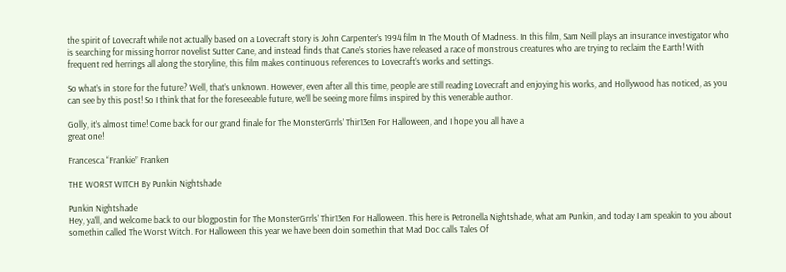the spirit of Lovecraft while not actually based on a Lovecraft story is John Carpenter’s 1994 film In The Mouth Of Madness. In this film, Sam Neill plays an insurance investigator who is searching for missing horror novelist Sutter Cane, and instead finds that Cane’s stories have released a race of monstrous creatures who are trying to reclaim the Earth! With frequent red herrings all along the storyline, this film makes continuous references to Lovecraft’s works and settings.

So what’s in store for the future? Well, that’s unknown. However, even after all this time, people are still reading Lovecraft and enjoying his works, and Hollywood has noticed, as you can see by this post! So I think that for the foreseeable future, we’ll be seeing more films inspired by this venerable author.

Golly, it’s almost time! Come back for our grand finale for The MonsterGrrls’ Thir13en For Halloween, and I hope you all have a
great one!

Francesca “Frankie” Franken

THE WORST WITCH By Punkin Nightshade

Punkin Nightshade
Hey, ya’ll, and welcome back to our blogpostin for The MonsterGrrls’ Thir13en For Halloween. This here is Petronella Nightshade, what am Punkin, and today I am speakin to you about somethin called The Worst Witch. For Halloween this year we have been doin somethin that Mad Doc calls Tales Of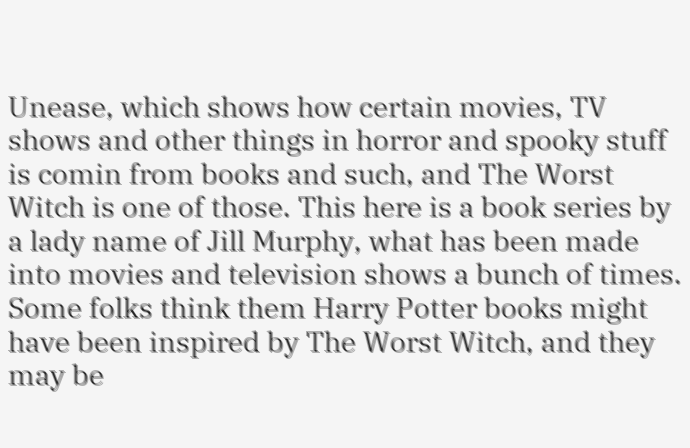Unease, which shows how certain movies, TV shows and other things in horror and spooky stuff is comin from books and such, and The Worst Witch is one of those. This here is a book series by a lady name of Jill Murphy, what has been made into movies and television shows a bunch of times. Some folks think them Harry Potter books might have been inspired by The Worst Witch, and they may be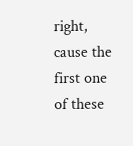right, cause the first one of these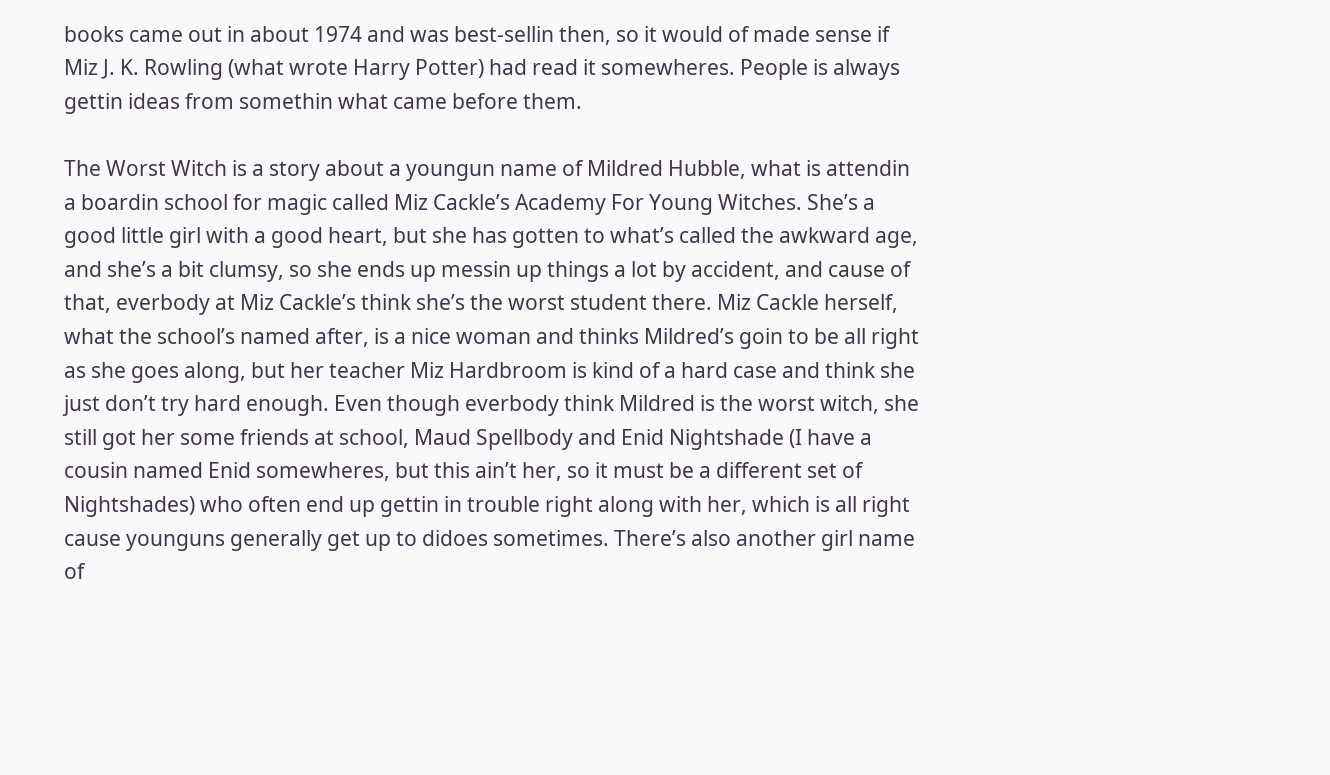books came out in about 1974 and was best-sellin then, so it would of made sense if Miz J. K. Rowling (what wrote Harry Potter) had read it somewheres. People is always gettin ideas from somethin what came before them.

The Worst Witch is a story about a youngun name of Mildred Hubble, what is attendin a boardin school for magic called Miz Cackle’s Academy For Young Witches. She’s a good little girl with a good heart, but she has gotten to what’s called the awkward age, and she’s a bit clumsy, so she ends up messin up things a lot by accident, and cause of that, everbody at Miz Cackle’s think she’s the worst student there. Miz Cackle herself, what the school’s named after, is a nice woman and thinks Mildred’s goin to be all right as she goes along, but her teacher Miz Hardbroom is kind of a hard case and think she just don’t try hard enough. Even though everbody think Mildred is the worst witch, she still got her some friends at school, Maud Spellbody and Enid Nightshade (I have a cousin named Enid somewheres, but this ain’t her, so it must be a different set of Nightshades) who often end up gettin in trouble right along with her, which is all right cause younguns generally get up to didoes sometimes. There’s also another girl name of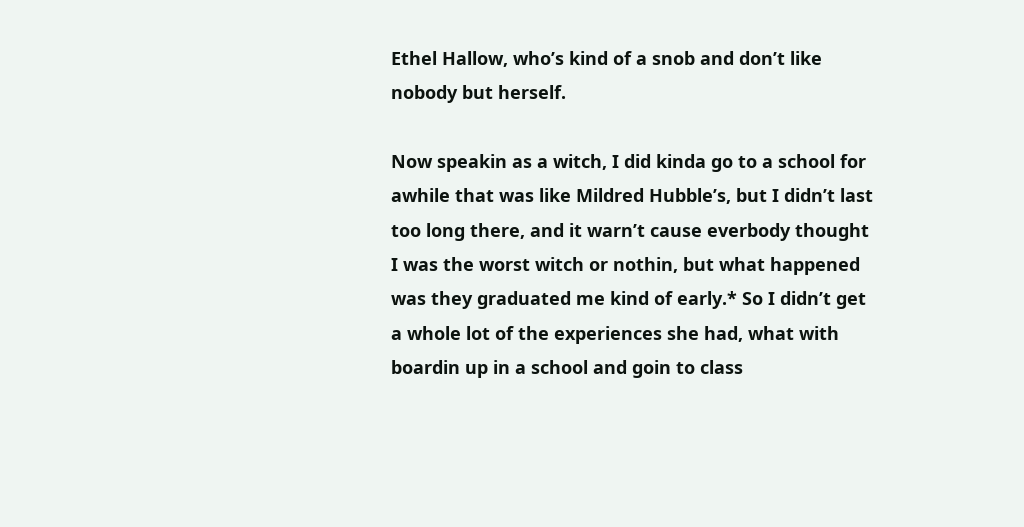Ethel Hallow, who’s kind of a snob and don’t like nobody but herself.

Now speakin as a witch, I did kinda go to a school for awhile that was like Mildred Hubble’s, but I didn’t last too long there, and it warn’t cause everbody thought I was the worst witch or nothin, but what happened was they graduated me kind of early.* So I didn’t get a whole lot of the experiences she had, what with boardin up in a school and goin to class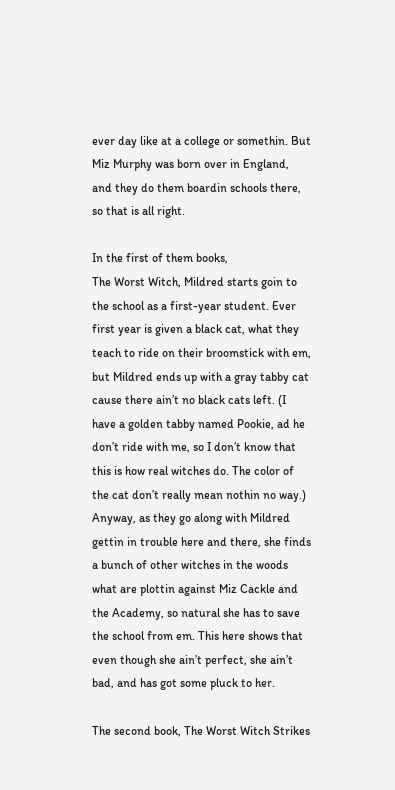ever day like at a college or somethin. But Miz Murphy was born over in England, and they do them boardin schools there, so that is all right.

In the first of them books,
The Worst Witch, Mildred starts goin to the school as a first-year student. Ever first year is given a black cat, what they teach to ride on their broomstick with em, but Mildred ends up with a gray tabby cat cause there ain’t no black cats left. (I have a golden tabby named Pookie, ad he don’t ride with me, so I don’t know that this is how real witches do. The color of the cat don’t really mean nothin no way.) Anyway, as they go along with Mildred gettin in trouble here and there, she finds a bunch of other witches in the woods what are plottin against Miz Cackle and the Academy, so natural she has to save the school from em. This here shows that even though she ain’t perfect, she ain’t bad, and has got some pluck to her.

The second book, The Worst Witch Strikes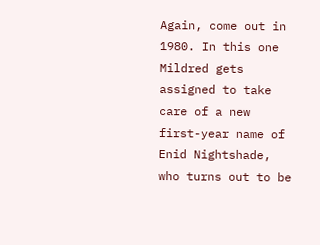Again, come out in 1980. In this one Mildred gets assigned to take care of a new first-year name of Enid Nightshade, who turns out to be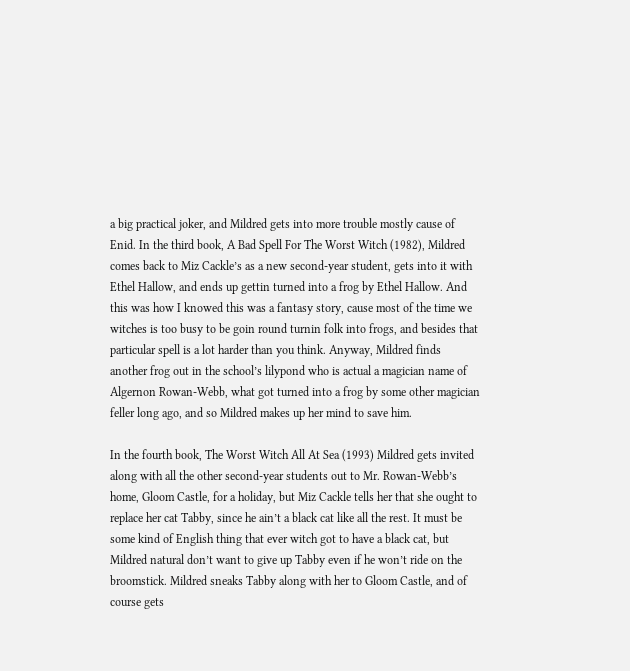a big practical joker, and Mildred gets into more trouble mostly cause of Enid. In the third book, A Bad Spell For The Worst Witch (1982), Mildred comes back to Miz Cackle’s as a new second-year student, gets into it with Ethel Hallow, and ends up gettin turned into a frog by Ethel Hallow. And this was how I knowed this was a fantasy story, cause most of the time we witches is too busy to be goin round turnin folk into frogs, and besides that particular spell is a lot harder than you think. Anyway, Mildred finds another frog out in the school’s lilypond who is actual a magician name of Algernon Rowan-Webb, what got turned into a frog by some other magician feller long ago, and so Mildred makes up her mind to save him.

In the fourth book, The Worst Witch All At Sea (1993) Mildred gets invited along with all the other second-year students out to Mr. Rowan-Webb’s home, Gloom Castle, for a holiday, but Miz Cackle tells her that she ought to replace her cat Tabby, since he ain’t a black cat like all the rest. It must be some kind of English thing that ever witch got to have a black cat, but Mildred natural don’t want to give up Tabby even if he won’t ride on the broomstick. Mildred sneaks Tabby along with her to Gloom Castle, and of course gets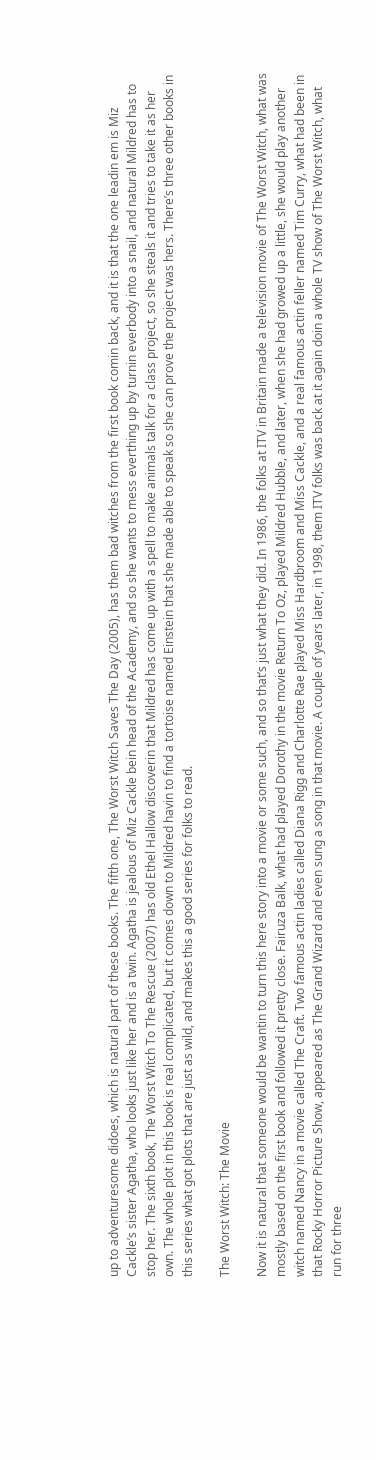up to adventuresome didoes, which is natural part of these books. The fifth one, The Worst Witch Saves The Day (2005), has them bad witches from the first book comin back, and it is that the one leadin em is Miz Cackle’s sister Agatha, who looks just like her and is a twin. Agatha is jealous of Miz Cackle bein head of the Academy, and so she wants to mess everthing up by turnin everbody into a snail, and natural Mildred has to stop her. The sixth book, The Worst Witch To The Rescue (2007) has old Ethel Hallow discoverin that Mildred has come up with a spell to make animals talk for a class project, so she steals it and tries to take it as her own. The whole plot in this book is real complicated, but it comes down to Mildred havin to find a tortoise named Einstein that she made able to speak so she can prove the project was hers. There’s three other books in this series what got plots that are just as wild, and makes this a good series for folks to read.

The Worst Witch: The Movie

Now it is natural that someone would be wantin to turn this here story into a movie or some such, and so that’s just what they did. In 1986, the folks at ITV in Britain made a television movie of The Worst Witch, what was mostly based on the first book and followed it pretty close. Fairuza Balk, what had played Dorothy in the movie Return To Oz, played Mildred Hubble, and later, when she had growed up a little, she would play another witch named Nancy in a movie called The Craft. Two famous actin ladies called Diana Rigg and Charlotte Rae played Miss Hardbroom and Miss Cackle, and a real famous actin feller named Tim Curry, what had been in that Rocky Horror Picture Show, appeared as The Grand Wizard and even sung a song in that movie. A couple of years later, in 1998, them ITV folks was back at it again doin a whole TV show of The Worst Witch, what run for three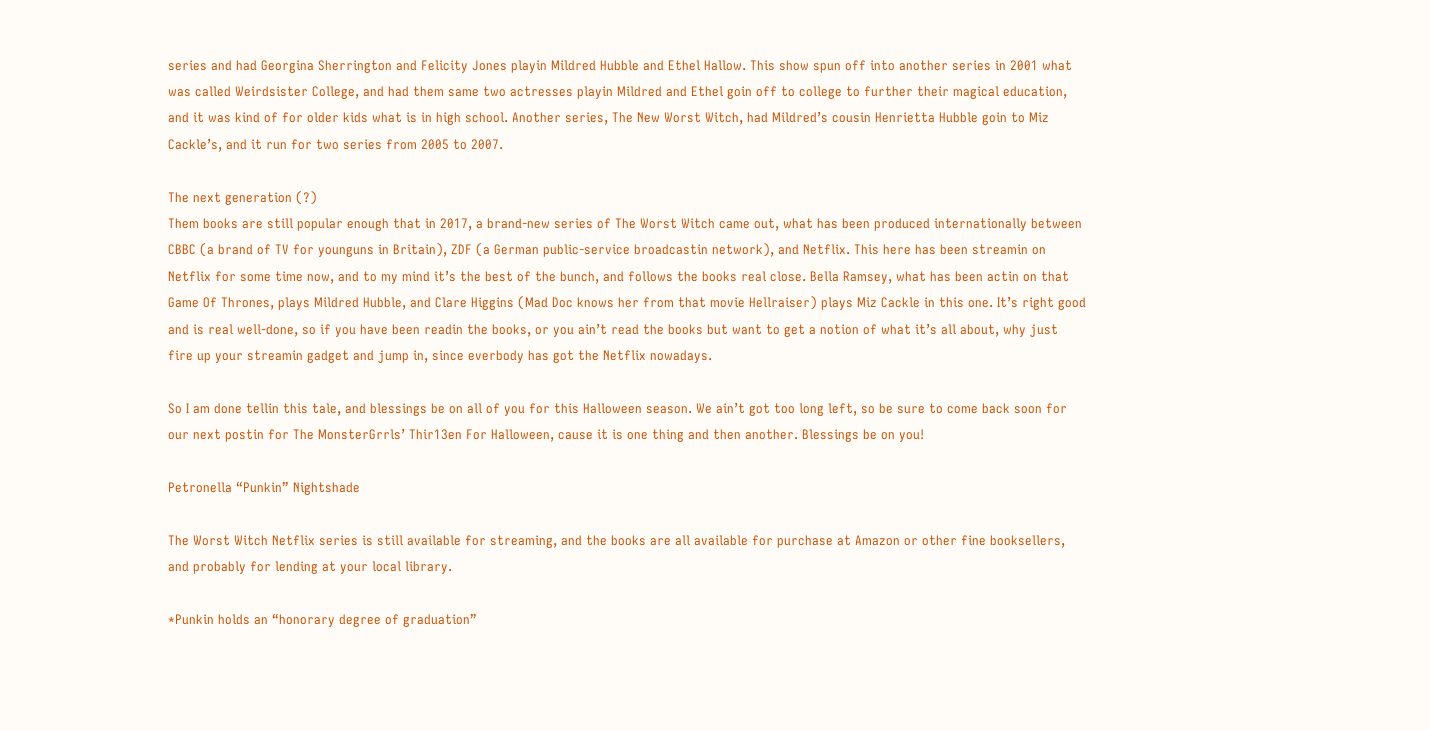series and had Georgina Sherrington and Felicity Jones playin Mildred Hubble and Ethel Hallow. This show spun off into another series in 2001 what was called Weirdsister College, and had them same two actresses playin Mildred and Ethel goin off to college to further their magical education, and it was kind of for older kids what is in high school. Another series, The New Worst Witch, had Mildred’s cousin Henrietta Hubble goin to Miz Cackle’s, and it run for two series from 2005 to 2007.

The next generation (?)
Them books are still popular enough that in 2017, a brand-new series of The Worst Witch came out, what has been produced internationally between CBBC (a brand of TV for younguns in Britain), ZDF (a German public-service broadcastin network), and Netflix. This here has been streamin on Netflix for some time now, and to my mind it’s the best of the bunch, and follows the books real close. Bella Ramsey, what has been actin on that Game Of Thrones, plays Mildred Hubble, and Clare Higgins (Mad Doc knows her from that movie Hellraiser) plays Miz Cackle in this one. It’s right good and is real well-done, so if you have been readin the books, or you ain’t read the books but want to get a notion of what it’s all about, why just fire up your streamin gadget and jump in, since everbody has got the Netflix nowadays.

So I am done tellin this tale, and blessings be on all of you for this Halloween season. We ain’t got too long left, so be sure to come back soon for our next postin for The MonsterGrrls’ Thir13en For Halloween, cause it is one thing and then another. Blessings be on you!

Petronella “Punkin” Nightshade

The Worst Witch Netflix series is still available for streaming, and the books are all available for purchase at Amazon or other fine booksellers, and probably for lending at your local library.

*Punkin holds an “honorary degree of graduation”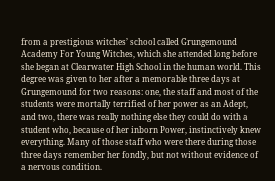from a prestigious witches’ school called Grungemound Academy For Young Witches, which she attended long before she began at Clearwater High School in the human world. This degree was given to her after a memorable three days at Grungemound for two reasons: one, the staff and most of the students were mortally terrified of her power as an Adept, and two, there was really nothing else they could do with a student who, because of her inborn Power, instinctively knew everything. Many of those staff who were there during those three days remember her fondly, but not without evidence of a nervous condition.